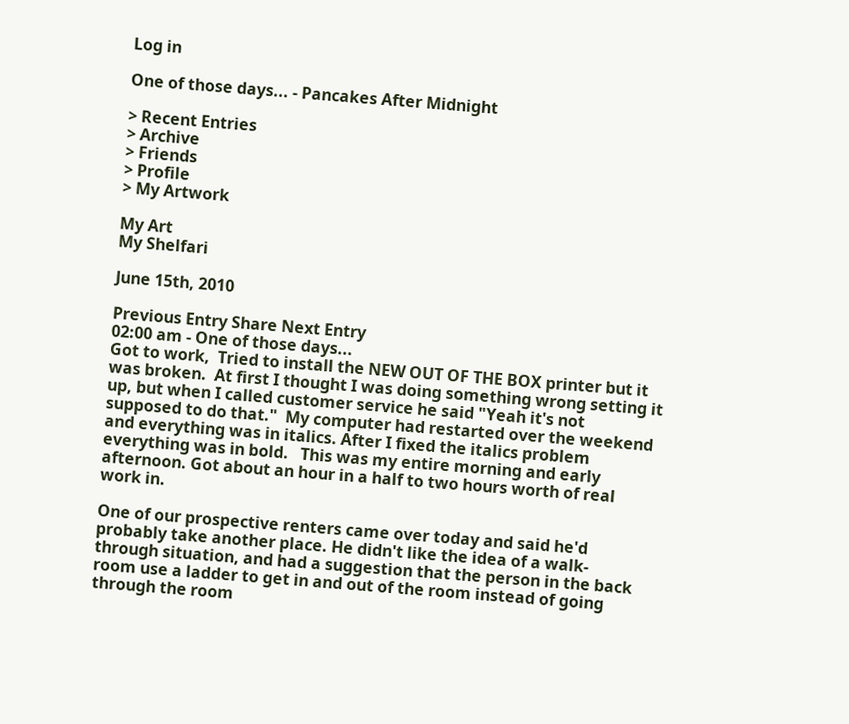Log in

One of those days... - Pancakes After Midnight

> Recent Entries
> Archive
> Friends
> Profile
> My Artwork

My Art
My Shelfari

June 15th, 2010

Previous Entry Share Next Entry
02:00 am - One of those days...
Got to work,  Tried to install the NEW OUT OF THE BOX printer but it was broken.  At first I thought I was doing something wrong setting it up, but when I called customer service he said "Yeah it's not supposed to do that."  My computer had restarted over the weekend and everything was in italics. After I fixed the italics problem everything was in bold.   This was my entire morning and early afternoon. Got about an hour in a half to two hours worth of real work in.

One of our prospective renters came over today and said he'd probably take another place. He didn't like the idea of a walk-through situation, and had a suggestion that the person in the back room use a ladder to get in and out of the room instead of going through the room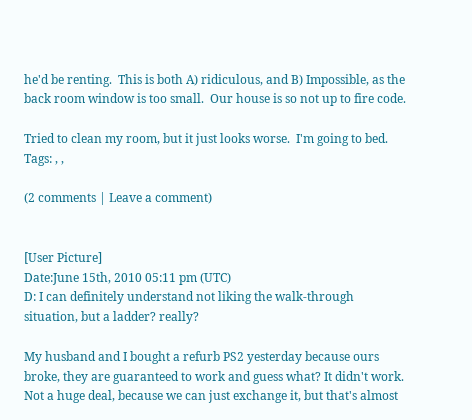he'd be renting.  This is both A) ridiculous, and B) Impossible, as the back room window is too small.  Our house is so not up to fire code.

Tried to clean my room, but it just looks worse.  I'm going to bed.
Tags: , ,

(2 comments | Leave a comment)


[User Picture]
Date:June 15th, 2010 05:11 pm (UTC)
D: I can definitely understand not liking the walk-through situation, but a ladder? really?

My husband and I bought a refurb PS2 yesterday because ours broke, they are guaranteed to work and guess what? It didn't work. Not a huge deal, because we can just exchange it, but that's almost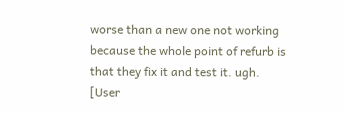worse than a new one not working because the whole point of refurb is that they fix it and test it. ugh.
[User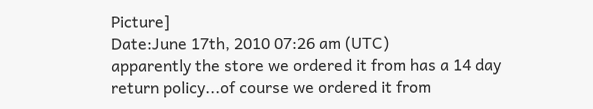Picture]
Date:June 17th, 2010 07:26 am (UTC)
apparently the store we ordered it from has a 14 day return policy...of course we ordered it from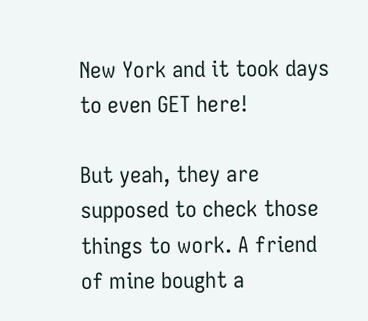New York and it took days to even GET here!

But yeah, they are supposed to check those things to work. A friend of mine bought a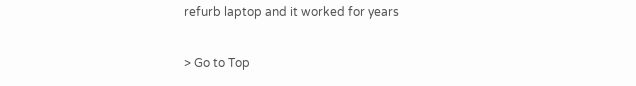refurb laptop and it worked for years

> Go to Top